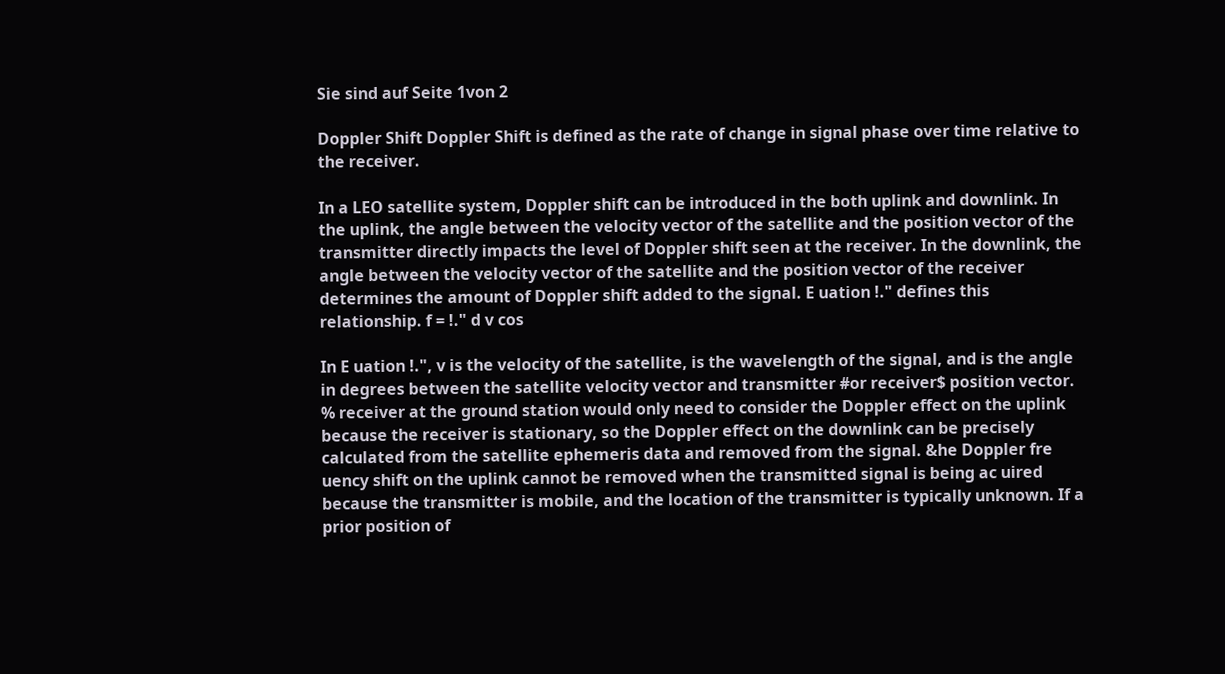Sie sind auf Seite 1von 2

Doppler Shift Doppler Shift is defined as the rate of change in signal phase over time relative to the receiver.

In a LEO satellite system, Doppler shift can be introduced in the both uplink and downlink. In the uplink, the angle between the velocity vector of the satellite and the position vector of the transmitter directly impacts the level of Doppler shift seen at the receiver. In the downlink, the angle between the velocity vector of the satellite and the position vector of the receiver determines the amount of Doppler shift added to the signal. E uation !." defines this relationship. f = !." d v cos

In E uation !.", v is the velocity of the satellite, is the wavelength of the signal, and is the angle in degrees between the satellite velocity vector and transmitter #or receiver$ position vector. % receiver at the ground station would only need to consider the Doppler effect on the uplink because the receiver is stationary, so the Doppler effect on the downlink can be precisely calculated from the satellite ephemeris data and removed from the signal. &he Doppler fre uency shift on the uplink cannot be removed when the transmitted signal is being ac uired because the transmitter is mobile, and the location of the transmitter is typically unknown. If a prior position of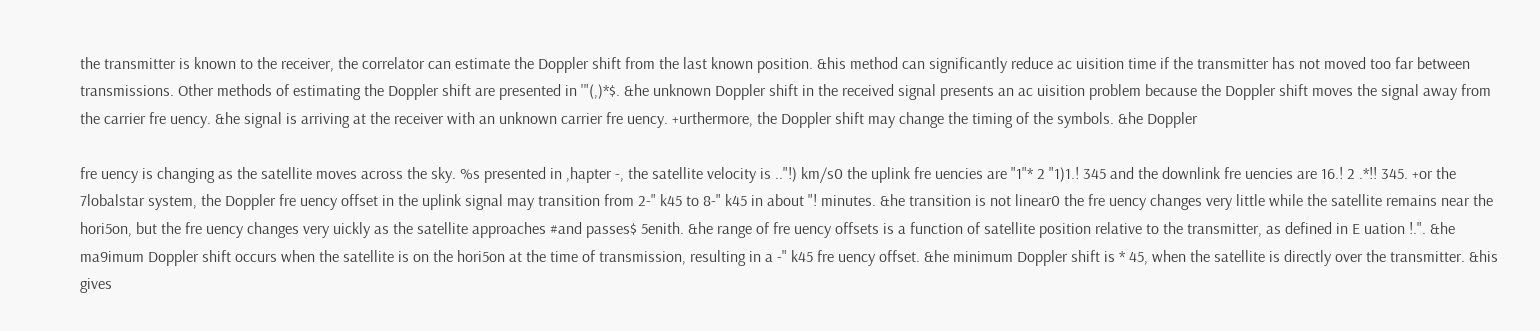the transmitter is known to the receiver, the correlator can estimate the Doppler shift from the last known position. &his method can significantly reduce ac uisition time if the transmitter has not moved too far between transmissions. Other methods of estimating the Doppler shift are presented in '"(,)*$. &he unknown Doppler shift in the received signal presents an ac uisition problem because the Doppler shift moves the signal away from the carrier fre uency. &he signal is arriving at the receiver with an unknown carrier fre uency. +urthermore, the Doppler shift may change the timing of the symbols. &he Doppler

fre uency is changing as the satellite moves across the sky. %s presented in ,hapter -, the satellite velocity is .."!) km/s0 the uplink fre uencies are "1"* 2 "1)1.! 345 and the downlink fre uencies are 16.! 2 .*!! 345. +or the 7lobalstar system, the Doppler fre uency offset in the uplink signal may transition from 2-" k45 to 8-" k45 in about "! minutes. &he transition is not linear0 the fre uency changes very little while the satellite remains near the hori5on, but the fre uency changes very uickly as the satellite approaches #and passes$ 5enith. &he range of fre uency offsets is a function of satellite position relative to the transmitter, as defined in E uation !.". &he ma9imum Doppler shift occurs when the satellite is on the hori5on at the time of transmission, resulting in a -" k45 fre uency offset. &he minimum Doppler shift is * 45, when the satellite is directly over the transmitter. &his gives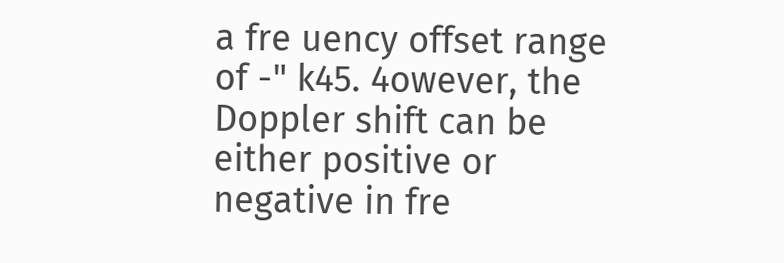a fre uency offset range of -" k45. 4owever, the Doppler shift can be either positive or negative in fre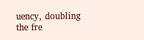uency, doubling the fre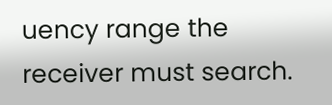uency range the receiver must search.